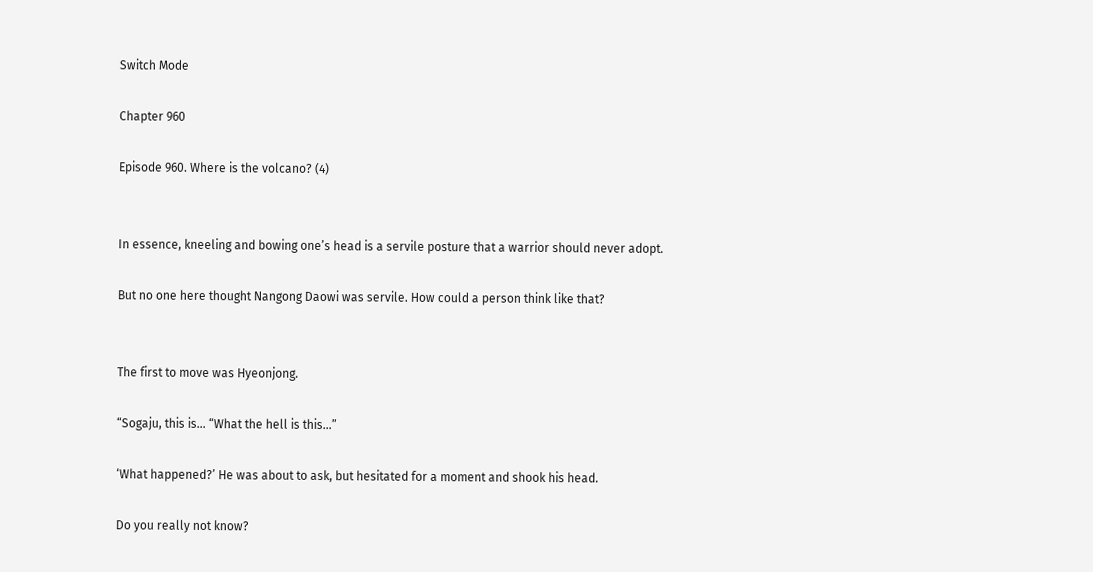Switch Mode

Chapter 960

Episode 960. Where is the volcano? (4)


In essence, kneeling and bowing one’s head is a servile posture that a warrior should never adopt.

But no one here thought Nangong Daowi was servile. How could a person think like that?


The first to move was Hyeonjong.

“Sogaju, this is… “What the hell is this…”

‘What happened?’ He was about to ask, but hesitated for a moment and shook his head.

Do you really not know?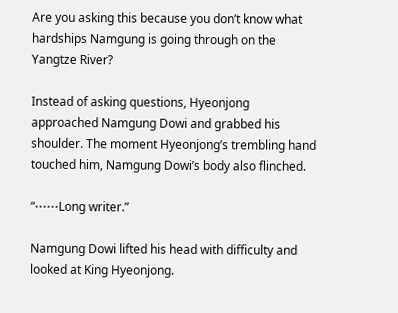Are you asking this because you don’t know what hardships Namgung is going through on the Yangtze River?

Instead of asking questions, Hyeonjong approached Namgung Dowi and grabbed his shoulder. The moment Hyeonjong’s trembling hand touched him, Namgung Dowi’s body also flinched.

“⋯⋯Long writer.”

Namgung Dowi lifted his head with difficulty and looked at King Hyeonjong.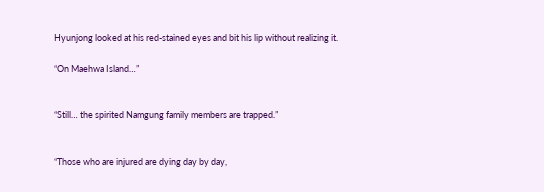Hyunjong looked at his red-stained eyes and bit his lip without realizing it.

“On Maehwa Island…”


“Still… the spirited Namgung family members are trapped.”


“Those who are injured are dying day by day,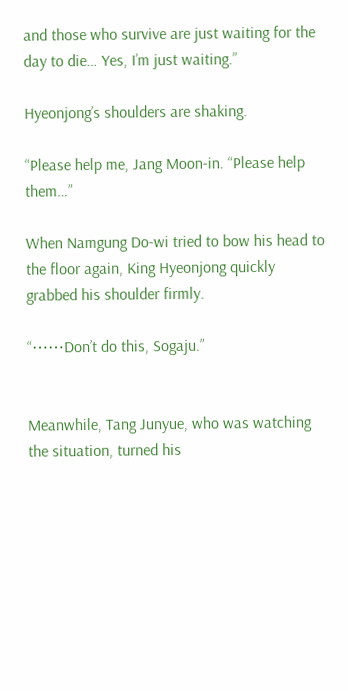and those who survive are just waiting for the day to die… Yes, I’m just waiting.”

Hyeonjong’s shoulders are shaking.

“Please help me, Jang Moon-in. “Please help them…”

When Namgung Do-wi tried to bow his head to the floor again, King Hyeonjong quickly grabbed his shoulder firmly.

“⋯⋯Don’t do this, Sogaju.”


Meanwhile, Tang Junyue, who was watching the situation, turned his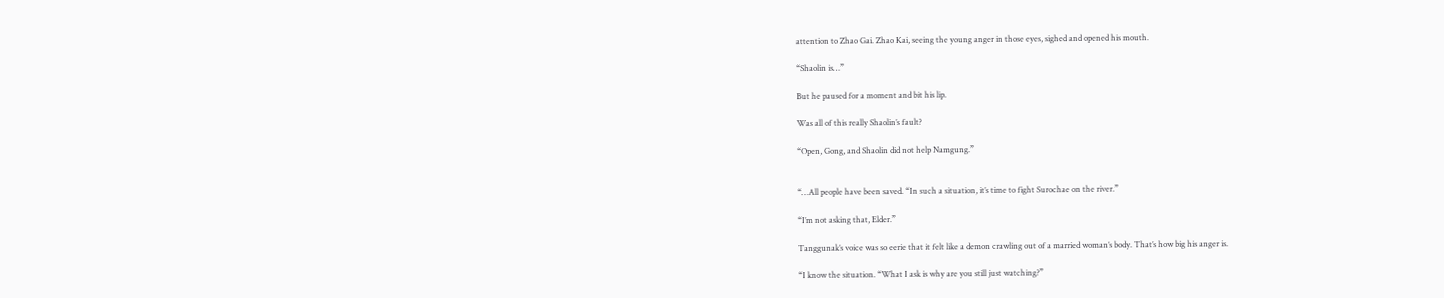attention to Zhao Gai. Zhao Kai, seeing the young anger in those eyes, sighed and opened his mouth.

“Shaolin is…”

But he paused for a moment and bit his lip.

Was all of this really Shaolin’s fault?

“Open, Gong, and Shaolin did not help Namgung.”


“…All people have been saved. “In such a situation, it’s time to fight Surochae on the river.”

“I’m not asking that, Elder.”

Tanggunak’s voice was so eerie that it felt like a demon crawling out of a married woman’s body. That’s how big his anger is.

“I know the situation. “What I ask is why are you still just watching?”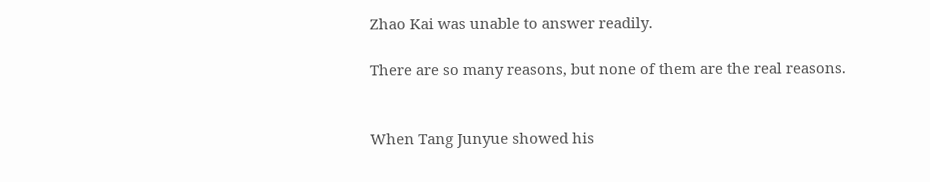Zhao Kai was unable to answer readily.

There are so many reasons, but none of them are the real reasons.


When Tang Junyue showed his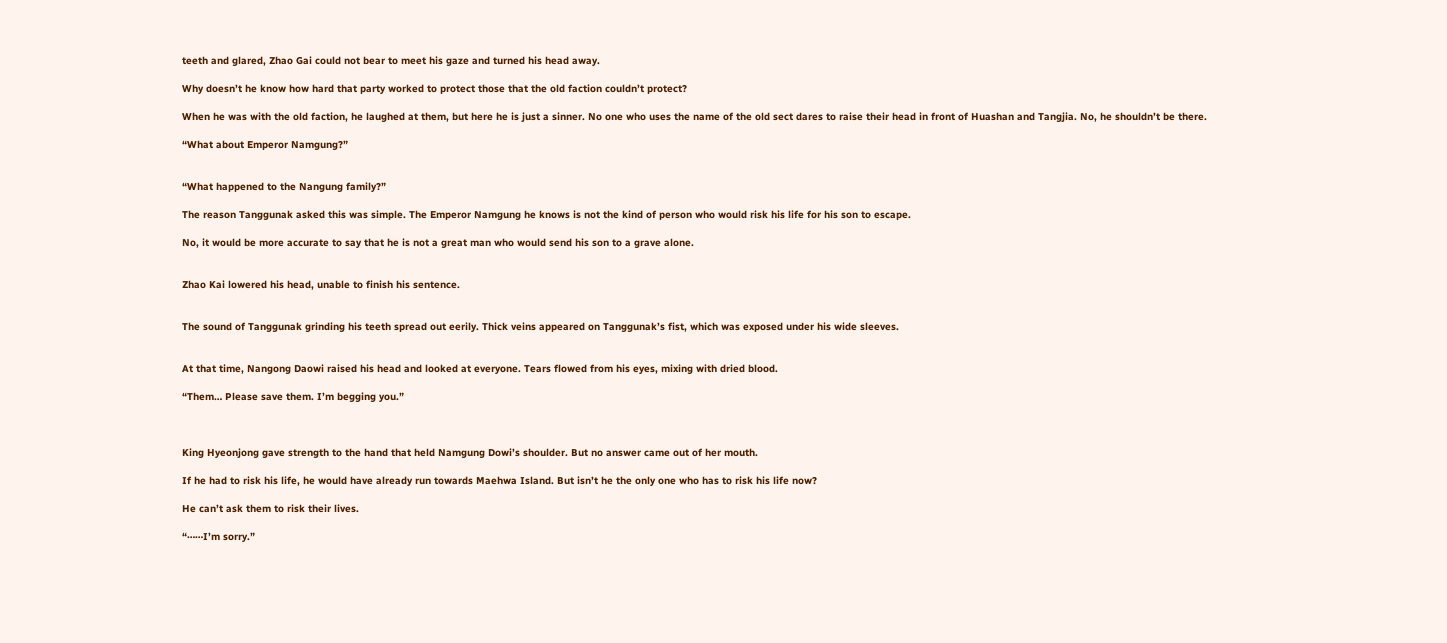teeth and glared, Zhao Gai could not bear to meet his gaze and turned his head away.

Why doesn’t he know how hard that party worked to protect those that the old faction couldn’t protect?

When he was with the old faction, he laughed at them, but here he is just a sinner. No one who uses the name of the old sect dares to raise their head in front of Huashan and Tangjia. No, he shouldn’t be there.

“What about Emperor Namgung?”


“What happened to the Nangung family?”

The reason Tanggunak asked this was simple. The Emperor Namgung he knows is not the kind of person who would risk his life for his son to escape.

No, it would be more accurate to say that he is not a great man who would send his son to a grave alone.


Zhao Kai lowered his head, unable to finish his sentence.


The sound of Tanggunak grinding his teeth spread out eerily. Thick veins appeared on Tanggunak’s fist, which was exposed under his wide sleeves.


At that time, Nangong Daowi raised his head and looked at everyone. Tears flowed from his eyes, mixing with dried blood.

“Them… Please save them. I’m begging you.”



King Hyeonjong gave strength to the hand that held Namgung Dowi’s shoulder. But no answer came out of her mouth.

If he had to risk his life, he would have already run towards Maehwa Island. But isn’t he the only one who has to risk his life now?

He can’t ask them to risk their lives.

“⋯⋯I’m sorry.”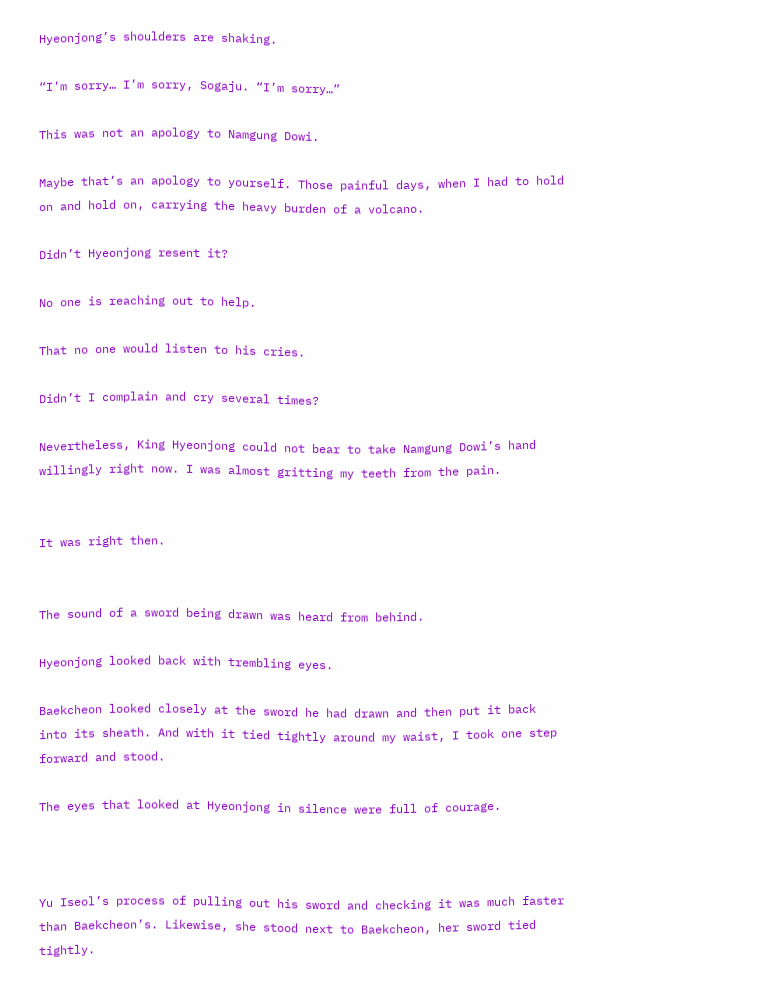Hyeonjong’s shoulders are shaking.

“I’m sorry… I’m sorry, Sogaju. “I’m sorry…”

This was not an apology to Namgung Dowi.

Maybe that’s an apology to yourself. Those painful days, when I had to hold on and hold on, carrying the heavy burden of a volcano.

Didn’t Hyeonjong resent it?

No one is reaching out to help.

That no one would listen to his cries.

Didn’t I complain and cry several times?

Nevertheless, King Hyeonjong could not bear to take Namgung Dowi’s hand willingly right now. I was almost gritting my teeth from the pain.


It was right then.


The sound of a sword being drawn was heard from behind.

Hyeonjong looked back with trembling eyes.

Baekcheon looked closely at the sword he had drawn and then put it back into its sheath. And with it tied tightly around my waist, I took one step forward and stood.

The eyes that looked at Hyeonjong in silence were full of courage.



Yu Iseol’s process of pulling out his sword and checking it was much faster than Baekcheon’s. Likewise, she stood next to Baekcheon, her sword tied tightly.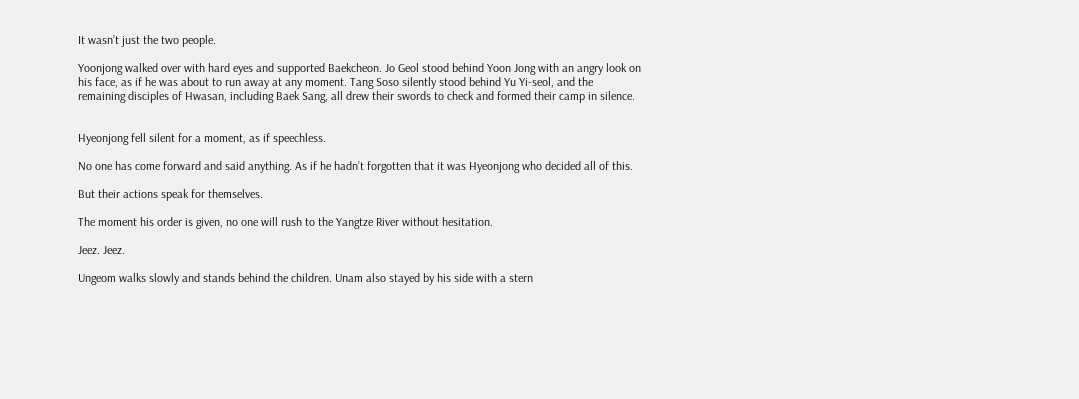It wasn’t just the two people.

Yoonjong walked over with hard eyes and supported Baekcheon. Jo Geol stood behind Yoon Jong with an angry look on his face, as if he was about to run away at any moment. Tang Soso silently stood behind Yu Yi-seol, and the remaining disciples of Hwasan, including Baek Sang, all drew their swords to check and formed their camp in silence.


Hyeonjong fell silent for a moment, as if speechless.

No one has come forward and said anything. As if he hadn’t forgotten that it was Hyeonjong who decided all of this.

But their actions speak for themselves.

The moment his order is given, no one will rush to the Yangtze River without hesitation.

Jeez. Jeez.

Ungeom walks slowly and stands behind the children. Unam also stayed by his side with a stern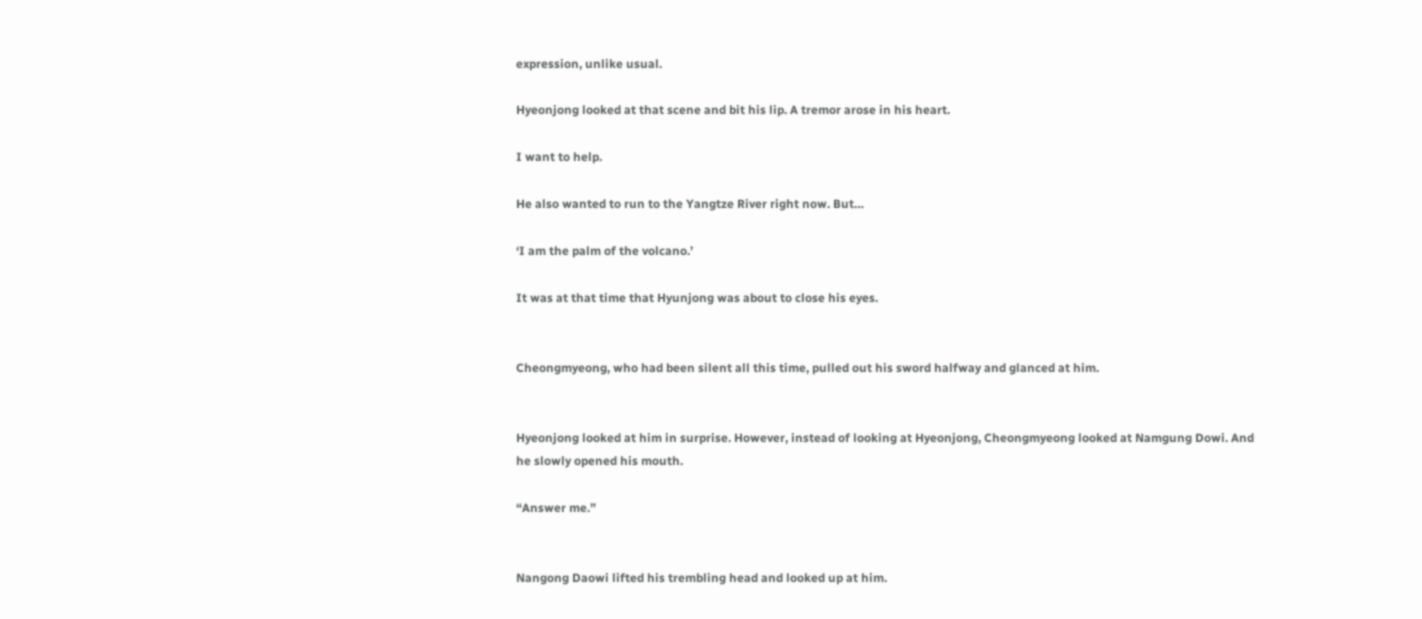expression, unlike usual.

Hyeonjong looked at that scene and bit his lip. A tremor arose in his heart.

I want to help.

He also wanted to run to the Yangtze River right now. But…

‘I am the palm of the volcano.’

It was at that time that Hyunjong was about to close his eyes.


Cheongmyeong, who had been silent all this time, pulled out his sword halfway and glanced at him.


Hyeonjong looked at him in surprise. However, instead of looking at Hyeonjong, Cheongmyeong looked at Namgung Dowi. And he slowly opened his mouth.

“Answer me.”


Nangong Daowi lifted his trembling head and looked up at him.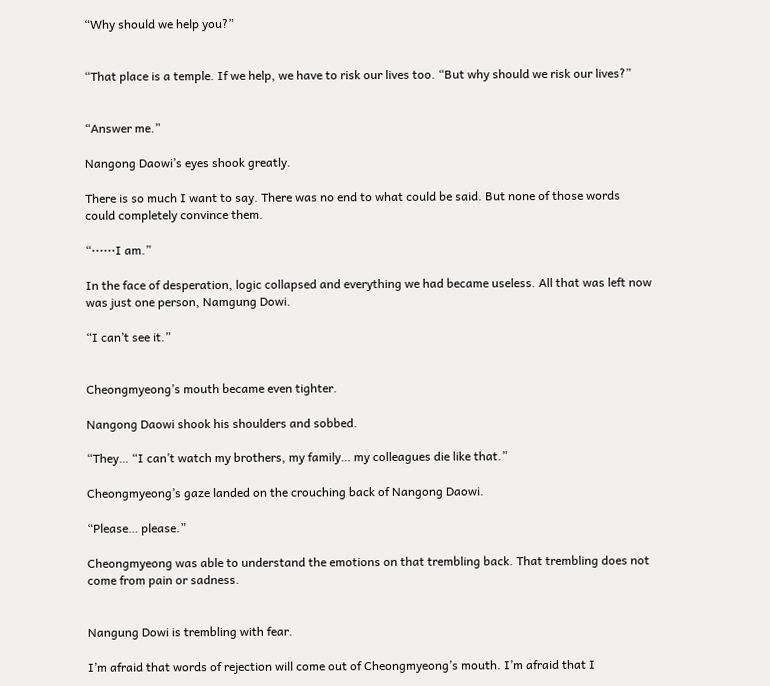“Why should we help you?”


“That place is a temple. If we help, we have to risk our lives too. “But why should we risk our lives?”


“Answer me.”

Nangong Daowi’s eyes shook greatly.

There is so much I want to say. There was no end to what could be said. But none of those words could completely convince them.

“⋯⋯I am.”

In the face of desperation, logic collapsed and everything we had became useless. All that was left now was just one person, Namgung Dowi.

“I can’t see it.”


Cheongmyeong’s mouth became even tighter.

Nangong Daowi shook his shoulders and sobbed.

“They… “I can’t watch my brothers, my family… my colleagues die like that.”

Cheongmyeong’s gaze landed on the crouching back of Nangong Daowi.

“Please… please.”

Cheongmyeong was able to understand the emotions on that trembling back. That trembling does not come from pain or sadness.


Nangung Dowi is trembling with fear.

I’m afraid that words of rejection will come out of Cheongmyeong’s mouth. I’m afraid that I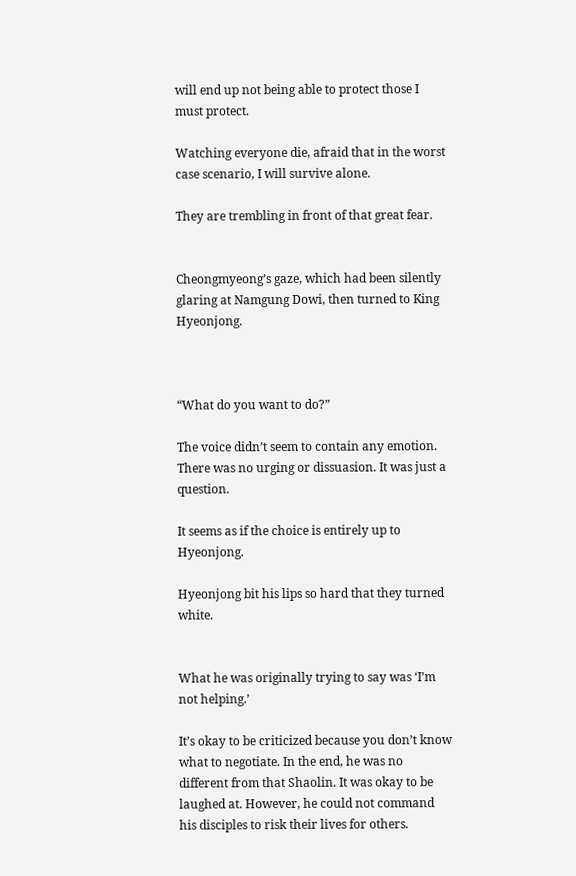will end up not being able to protect those I must protect.

Watching everyone die, afraid that in the worst case scenario, I will survive alone.

They are trembling in front of that great fear.


Cheongmyeong’s gaze, which had been silently glaring at Namgung Dowi, then turned to King Hyeonjong.



“What do you want to do?”

The voice didn’t seem to contain any emotion. There was no urging or dissuasion. It was just a question.

It seems as if the choice is entirely up to Hyeonjong.

Hyeonjong bit his lips so hard that they turned white.


What he was originally trying to say was ‘I’m not helping.’

It’s okay to be criticized because you don’t know what to negotiate. In the end, he was no different from that Shaolin. It was okay to be laughed at. However, he could not command his disciples to risk their lives for others.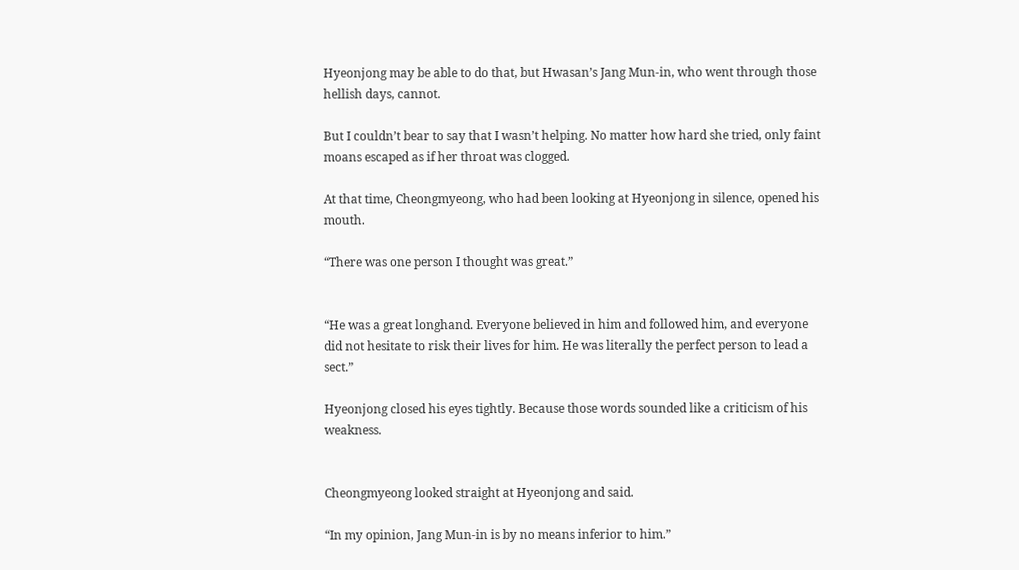Hyeonjong may be able to do that, but Hwasan’s Jang Mun-in, who went through those hellish days, cannot.

But I couldn’t bear to say that I wasn’t helping. No matter how hard she tried, only faint moans escaped as if her throat was clogged.

At that time, Cheongmyeong, who had been looking at Hyeonjong in silence, opened his mouth.

“There was one person I thought was great.”


“He was a great longhand. Everyone believed in him and followed him, and everyone did not hesitate to risk their lives for him. He was literally the perfect person to lead a sect.”

Hyeonjong closed his eyes tightly. Because those words sounded like a criticism of his weakness.


Cheongmyeong looked straight at Hyeonjong and said.

“In my opinion, Jang Mun-in is by no means inferior to him.”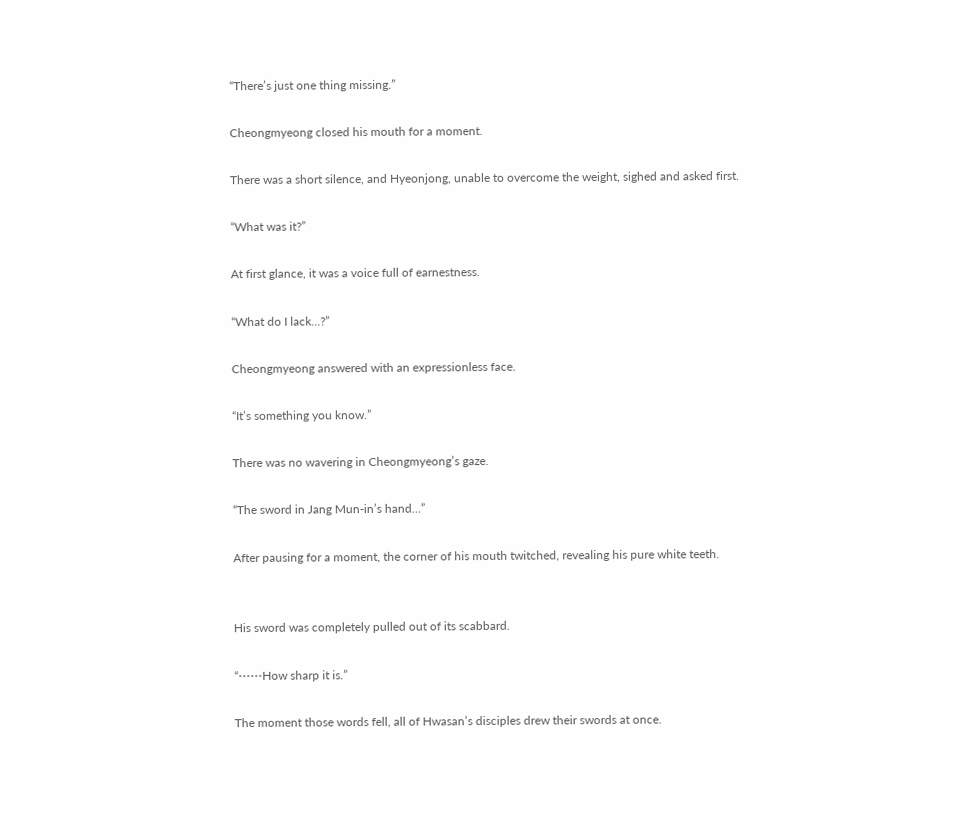“There’s just one thing missing.”

Cheongmyeong closed his mouth for a moment.

There was a short silence, and Hyeonjong, unable to overcome the weight, sighed and asked first.

“What was it?”

At first glance, it was a voice full of earnestness.

“What do I lack…?”

Cheongmyeong answered with an expressionless face.

“It’s something you know.”

There was no wavering in Cheongmyeong’s gaze.

“The sword in Jang Mun-in’s hand…”

After pausing for a moment, the corner of his mouth twitched, revealing his pure white teeth.


His sword was completely pulled out of its scabbard.

“⋯⋯How sharp it is.”

The moment those words fell, all of Hwasan’s disciples drew their swords at once.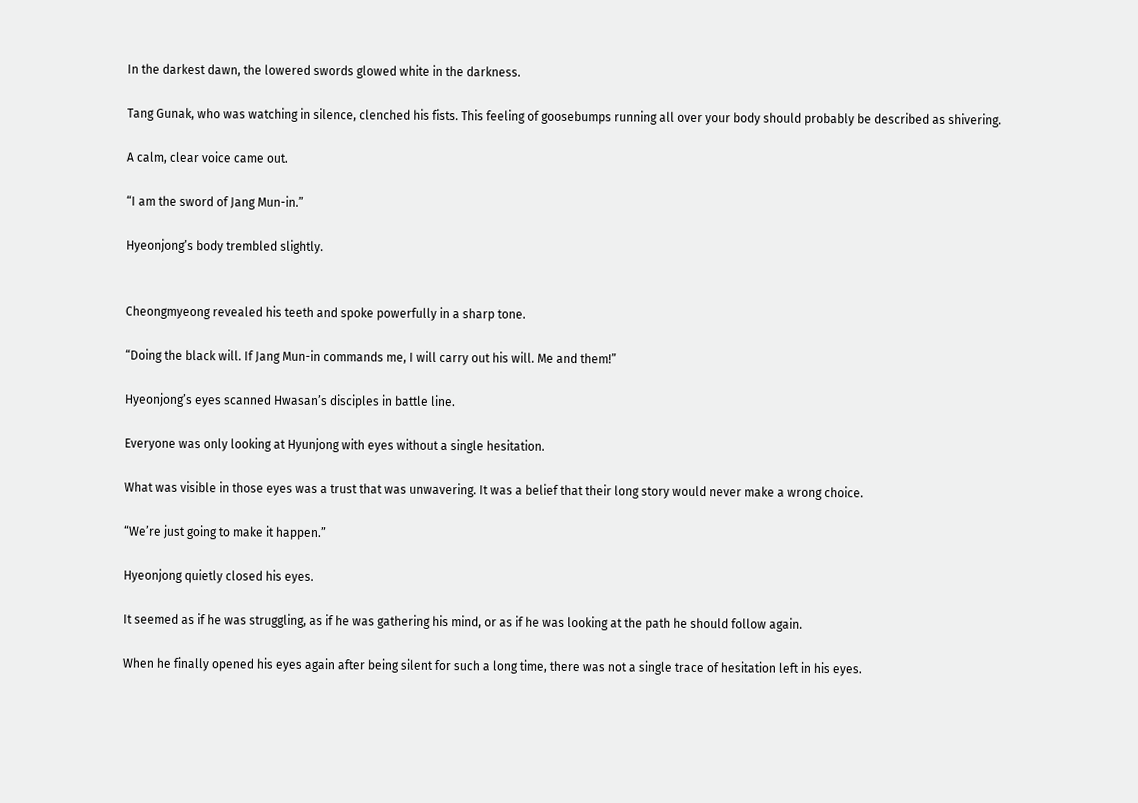In the darkest dawn, the lowered swords glowed white in the darkness.

Tang Gunak, who was watching in silence, clenched his fists. This feeling of goosebumps running all over your body should probably be described as shivering.

A calm, clear voice came out.

“I am the sword of Jang Mun-in.”

Hyeonjong’s body trembled slightly.


Cheongmyeong revealed his teeth and spoke powerfully in a sharp tone.

“Doing the black will. If Jang Mun-in commands me, I will carry out his will. Me and them!”

Hyeonjong’s eyes scanned Hwasan’s disciples in battle line.

Everyone was only looking at Hyunjong with eyes without a single hesitation.

What was visible in those eyes was a trust that was unwavering. It was a belief that their long story would never make a wrong choice.

“We’re just going to make it happen.”

Hyeonjong quietly closed his eyes.

It seemed as if he was struggling, as if he was gathering his mind, or as if he was looking at the path he should follow again.

When he finally opened his eyes again after being silent for such a long time, there was not a single trace of hesitation left in his eyes.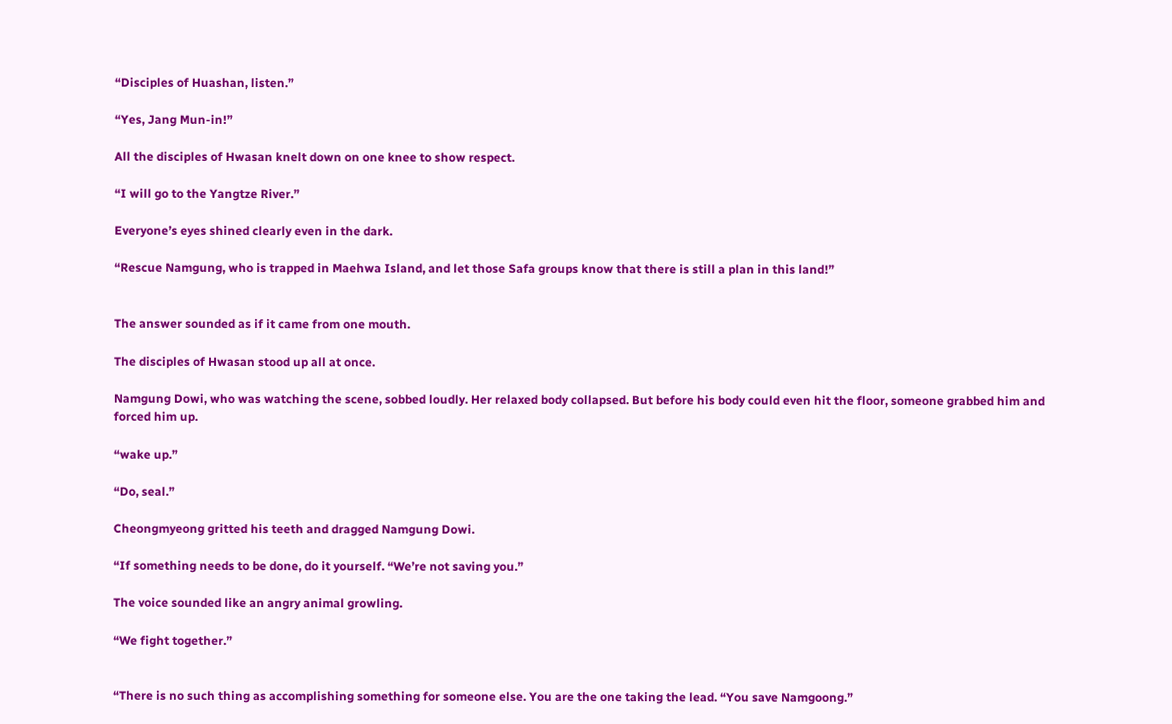“Disciples of Huashan, listen.”

“Yes, Jang Mun-in!”

All the disciples of Hwasan knelt down on one knee to show respect.

“I will go to the Yangtze River.”

Everyone’s eyes shined clearly even in the dark.

“Rescue Namgung, who is trapped in Maehwa Island, and let those Safa groups know that there is still a plan in this land!”


The answer sounded as if it came from one mouth.

The disciples of Hwasan stood up all at once.

Namgung Dowi, who was watching the scene, sobbed loudly. Her relaxed body collapsed. But before his body could even hit the floor, someone grabbed him and forced him up.

“wake up.”

“Do, seal.”

Cheongmyeong gritted his teeth and dragged Namgung Dowi.

“If something needs to be done, do it yourself. “We’re not saving you.”

The voice sounded like an angry animal growling.

“We fight together.”


“There is no such thing as accomplishing something for someone else. You are the one taking the lead. “You save Namgoong.”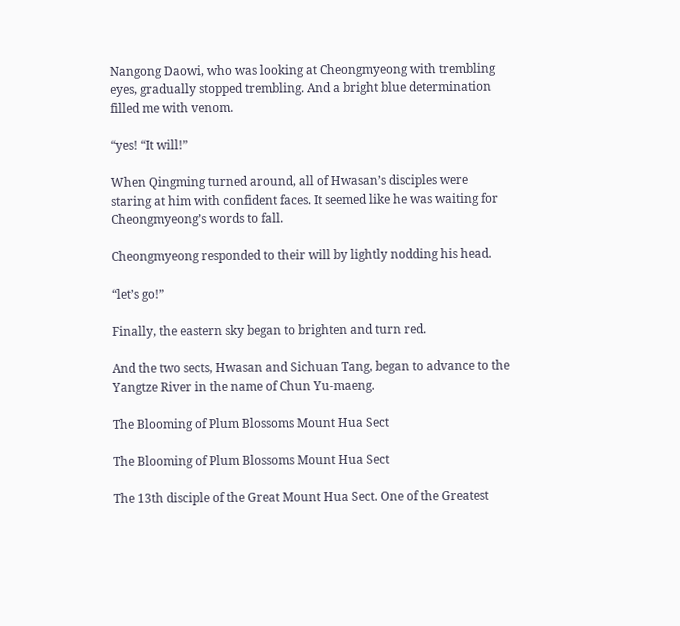Nangong Daowi, who was looking at Cheongmyeong with trembling eyes, gradually stopped trembling. And a bright blue determination filled me with venom.

“yes! “It will!”

When Qingming turned around, all of Hwasan’s disciples were staring at him with confident faces. It seemed like he was waiting for Cheongmyeong’s words to fall.

Cheongmyeong responded to their will by lightly nodding his head.

“let’s go!”

Finally, the eastern sky began to brighten and turn red.

And the two sects, Hwasan and Sichuan Tang, began to advance to the Yangtze River in the name of Chun Yu-maeng.

The Blooming of Plum Blossoms Mount Hua Sect

The Blooming of Plum Blossoms Mount Hua Sect

The 13th disciple of the Great Mount Hua Sect. One of the Greatest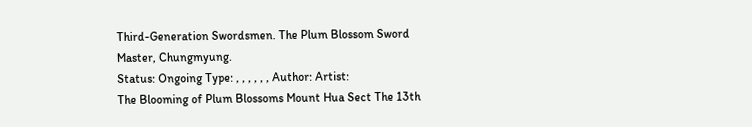Third-Generation Swordsmen. The Plum Blossom Sword Master, Chungmyung.
Status: Ongoing Type: , , , , , , Author: Artist:
The Blooming of Plum Blossoms Mount Hua Sect The 13th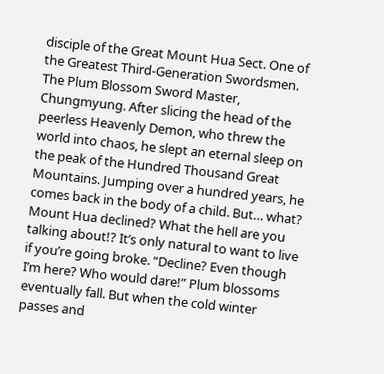disciple of the Great Mount Hua Sect. One of the Greatest Third-Generation Swordsmen. The Plum Blossom Sword Master, Chungmyung. After slicing the head of the peerless Heavenly Demon, who threw the world into chaos, he slept an eternal sleep on the peak of the Hundred Thousand Great Mountains. Jumping over a hundred years, he comes back in the body of a child. But… what? Mount Hua declined? What the hell are you talking about!? It’s only natural to want to live if you’re going broke. “Decline? Even though I’m here? Who would dare!” Plum blossoms eventually fall. But when the cold winter passes and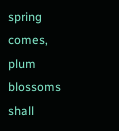spring comes, plum blossoms shall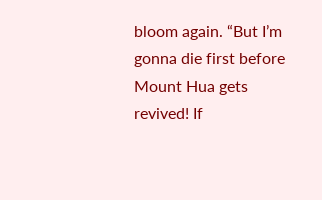bloom again. “But I’m gonna die first before Mount Hua gets revived! If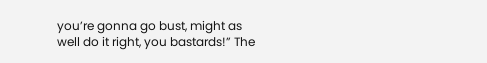you’re gonna go bust, might as well do it right, you bastards!” The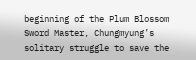beginning of the Plum Blossom Sword Master, Chungmyung’s solitary struggle to save the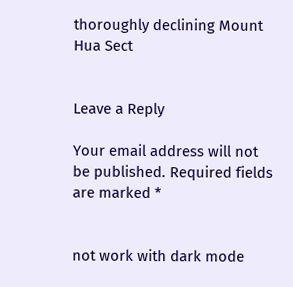thoroughly declining Mount Hua Sect


Leave a Reply

Your email address will not be published. Required fields are marked *


not work with dark mode